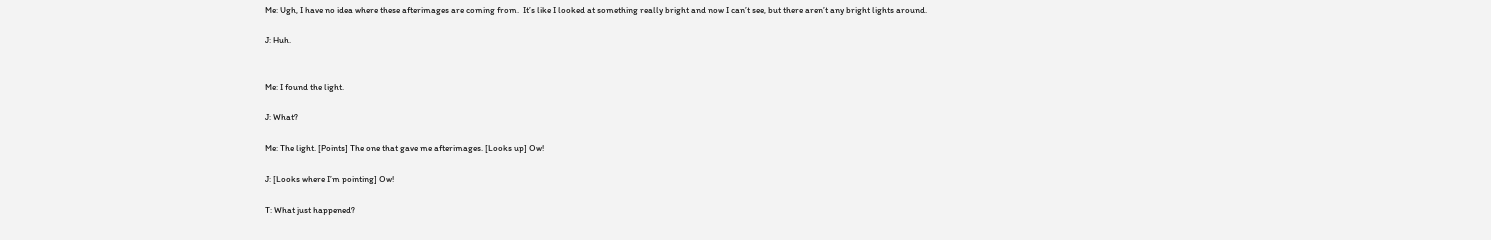Me: Ugh, I have no idea where these afterimages are coming from.  It’s like I looked at something really bright and now I can’t see, but there aren’t any bright lights around.

J: Huh.


Me: I found the light.

J: What?

Me: The light. [Points] The one that gave me afterimages. [Looks up] Ow!

J: [Looks where I’m pointing] Ow!

T: What just happened?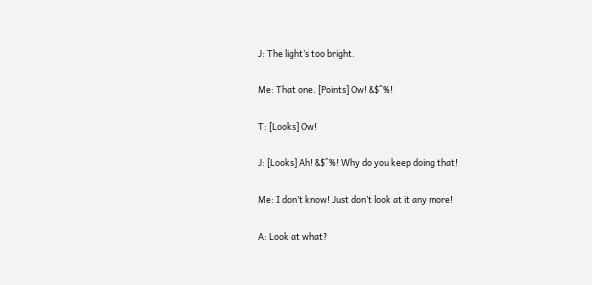J: The light’s too bright.

Me: That one. [Points] Ow! &$^%!

T: [Looks] Ow!

J: [Looks] Ah! &$^%! Why do you keep doing that!

Me: I don’t know! Just don’t look at it any more!

A: Look at what?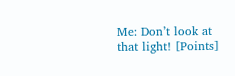Me: Don’t look at that light! [Points]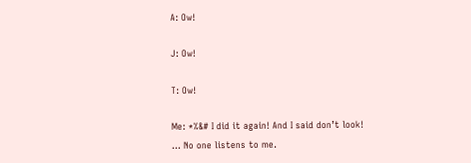A: Ow!

J: Ow!

T: Ow!

Me: *%&# I did it again! And I said don’t look! … No one listens to me.